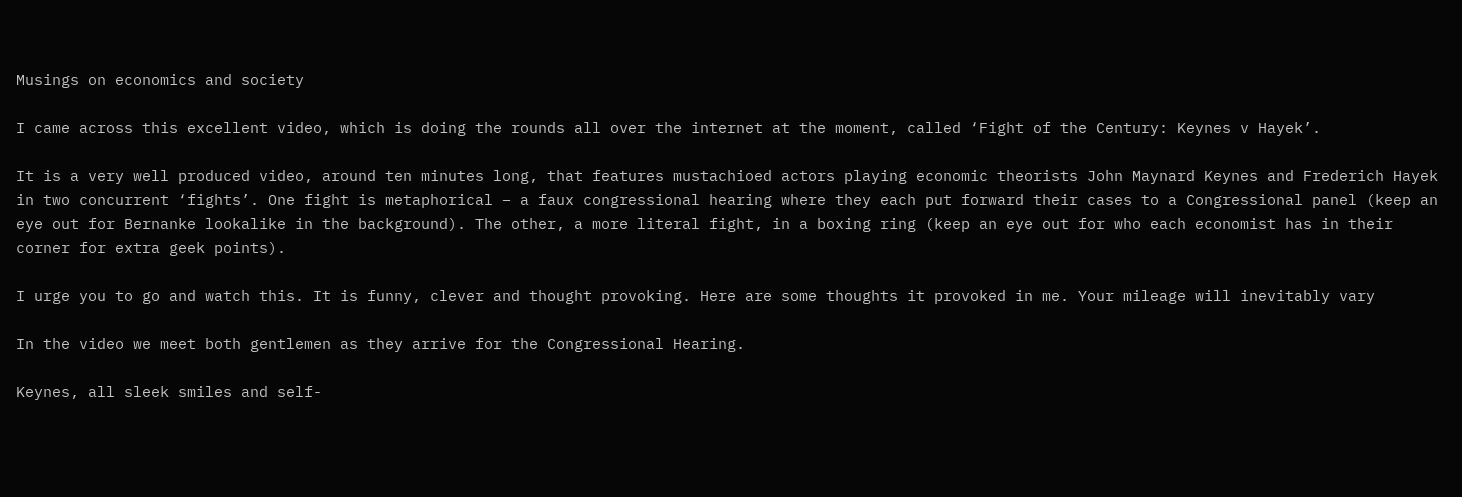Musings on economics and society

I came across this excellent video, which is doing the rounds all over the internet at the moment, called ‘Fight of the Century: Keynes v Hayek’.

It is a very well produced video, around ten minutes long, that features mustachioed actors playing economic theorists John Maynard Keynes and Frederich Hayek in two concurrent ‘fights’. One fight is metaphorical – a faux congressional hearing where they each put forward their cases to a Congressional panel (keep an eye out for Bernanke lookalike in the background). The other, a more literal fight, in a boxing ring (keep an eye out for who each economist has in their corner for extra geek points).

I urge you to go and watch this. It is funny, clever and thought provoking. Here are some thoughts it provoked in me. Your mileage will inevitably vary

In the video we meet both gentlemen as they arrive for the Congressional Hearing.

Keynes, all sleek smiles and self-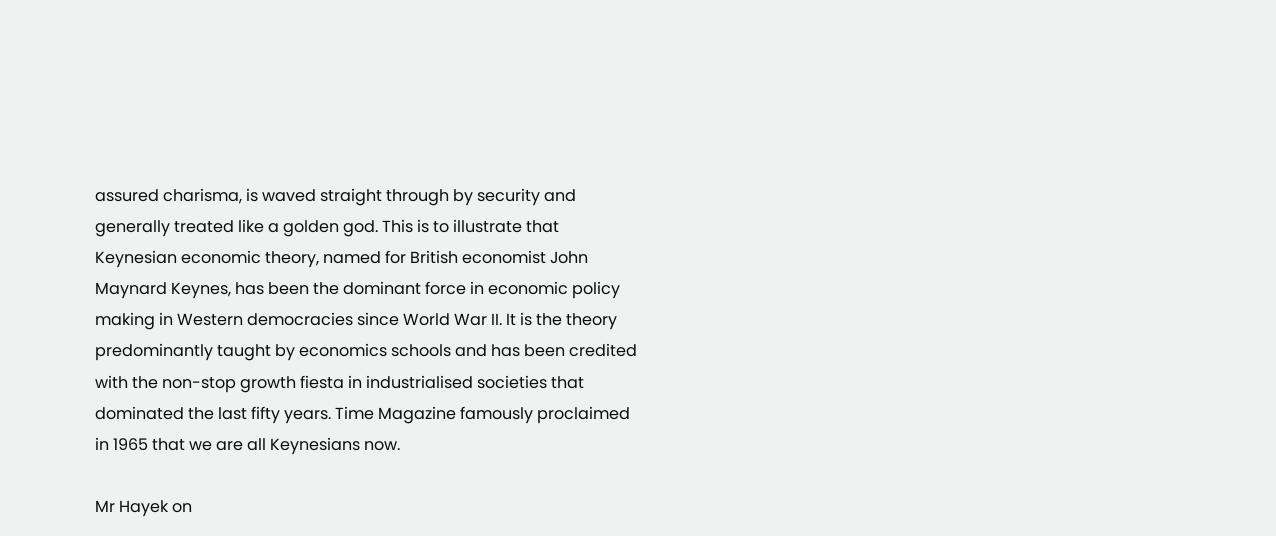assured charisma, is waved straight through by security and generally treated like a golden god. This is to illustrate that Keynesian economic theory, named for British economist John Maynard Keynes, has been the dominant force in economic policy making in Western democracies since World War II. It is the theory predominantly taught by economics schools and has been credited with the non-stop growth fiesta in industrialised societies that dominated the last fifty years. Time Magazine famously proclaimed in 1965 that we are all Keynesians now.

Mr Hayek on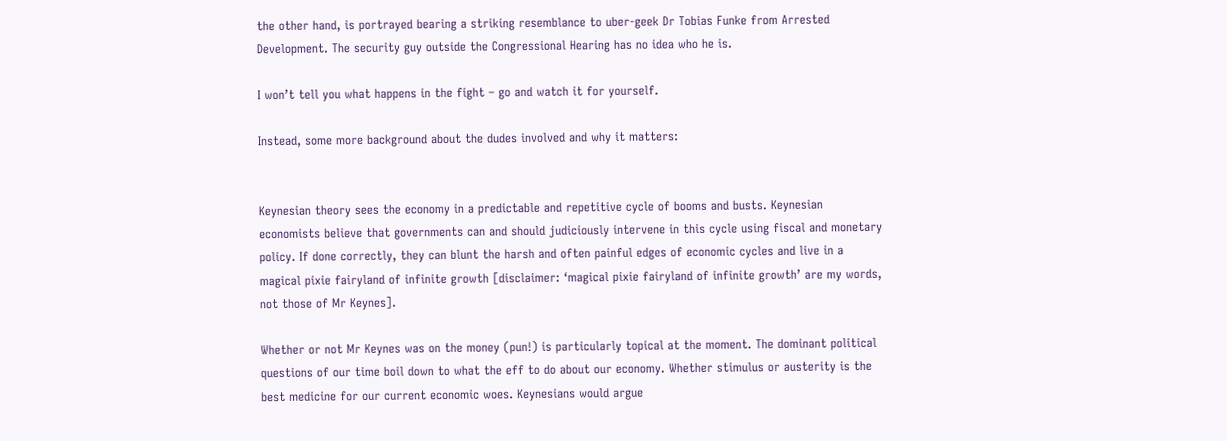the other hand, is portrayed bearing a striking resemblance to uber-geek Dr Tobias Funke from Arrested Development. The security guy outside the Congressional Hearing has no idea who he is.

I won’t tell you what happens in the fight – go and watch it for yourself.

Instead, some more background about the dudes involved and why it matters:


Keynesian theory sees the economy in a predictable and repetitive cycle of booms and busts. Keynesian economists believe that governments can and should judiciously intervene in this cycle using fiscal and monetary policy. If done correctly, they can blunt the harsh and often painful edges of economic cycles and live in a magical pixie fairyland of infinite growth [disclaimer: ‘magical pixie fairyland of infinite growth’ are my words, not those of Mr Keynes].

Whether or not Mr Keynes was on the money (pun!) is particularly topical at the moment. The dominant political questions of our time boil down to what the eff to do about our economy. Whether stimulus or austerity is the best medicine for our current economic woes. Keynesians would argue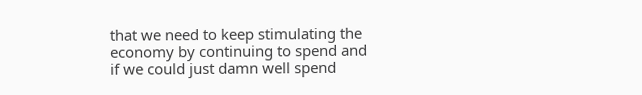that we need to keep stimulating the economy by continuing to spend and if we could just damn well spend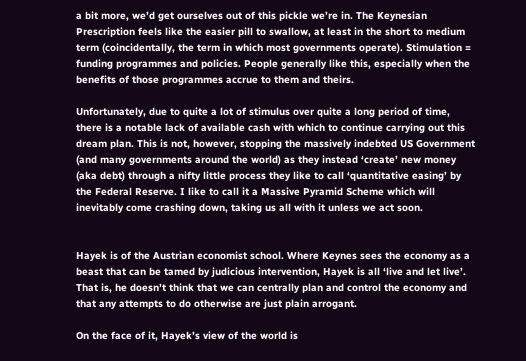a bit more, we’d get ourselves out of this pickle we’re in. The Keynesian Prescription feels like the easier pill to swallow, at least in the short to medium term (coincidentally, the term in which most governments operate). Stimulation =  funding programmes and policies. People generally like this, especially when the benefits of those programmes accrue to them and theirs.

Unfortunately, due to quite a lot of stimulus over quite a long period of time, there is a notable lack of available cash with which to continue carrying out this dream plan. This is not, however, stopping the massively indebted US Government (and many governments around the world) as they instead ‘create’ new money (aka debt) through a nifty little process they like to call ‘quantitative easing’ by the Federal Reserve. I like to call it a Massive Pyramid Scheme which will inevitably come crashing down, taking us all with it unless we act soon.


Hayek is of the Austrian economist school. Where Keynes sees the economy as a beast that can be tamed by judicious intervention, Hayek is all ‘live and let live’. That is, he doesn’t think that we can centrally plan and control the economy and that any attempts to do otherwise are just plain arrogant.

On the face of it, Hayek’s view of the world is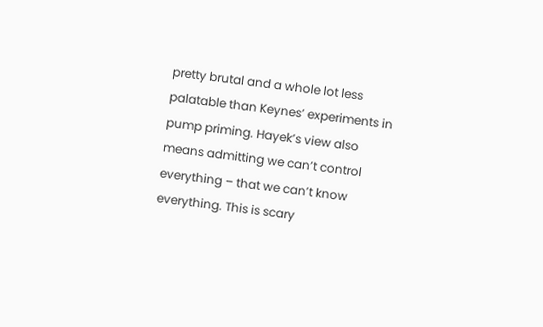pretty brutal and a whole lot less palatable than Keynes’ experiments in pump priming. Hayek’s view also means admitting we can’t control everything – that we can’t know everything. This is scary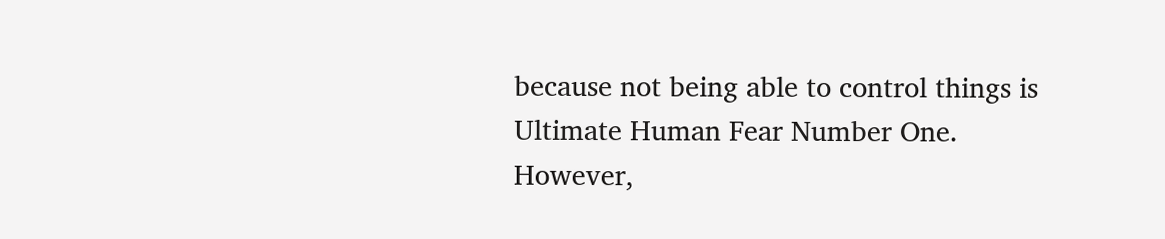because not being able to control things is Ultimate Human Fear Number One. However,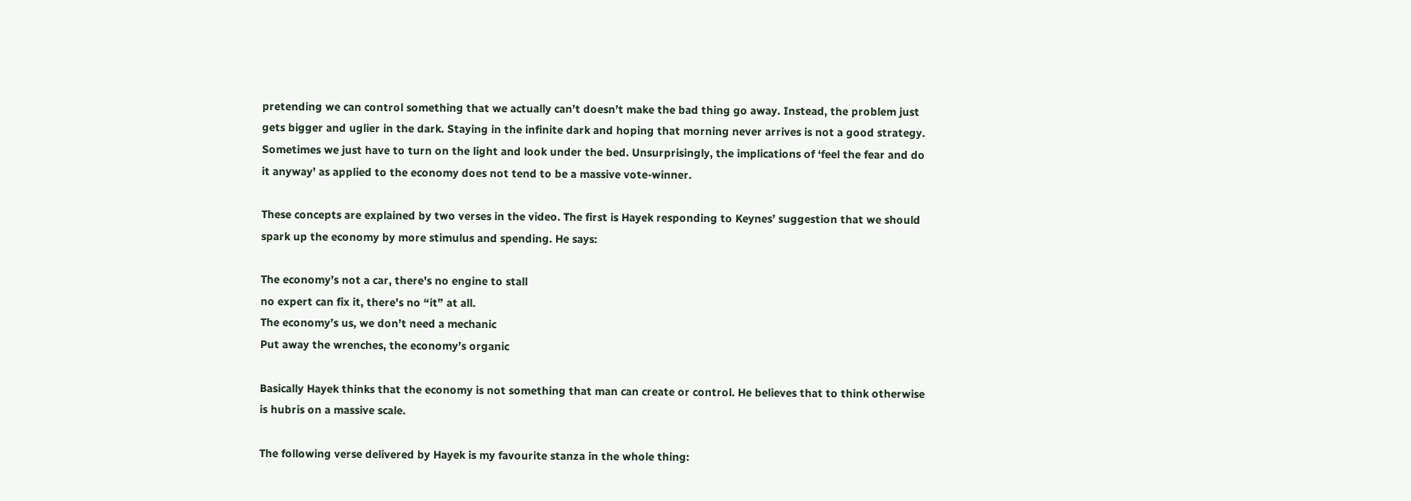pretending we can control something that we actually can’t doesn’t make the bad thing go away. Instead, the problem just gets bigger and uglier in the dark. Staying in the infinite dark and hoping that morning never arrives is not a good strategy. Sometimes we just have to turn on the light and look under the bed. Unsurprisingly, the implications of ‘feel the fear and do it anyway’ as applied to the economy does not tend to be a massive vote-winner.

These concepts are explained by two verses in the video. The first is Hayek responding to Keynes’ suggestion that we should spark up the economy by more stimulus and spending. He says:

The economy’s not a car, there’s no engine to stall
no expert can fix it, there’s no “it” at all.
The economy’s us, we don’t need a mechanic
Put away the wrenches, the economy’s organic

Basically Hayek thinks that the economy is not something that man can create or control. He believes that to think otherwise is hubris on a massive scale.

The following verse delivered by Hayek is my favourite stanza in the whole thing: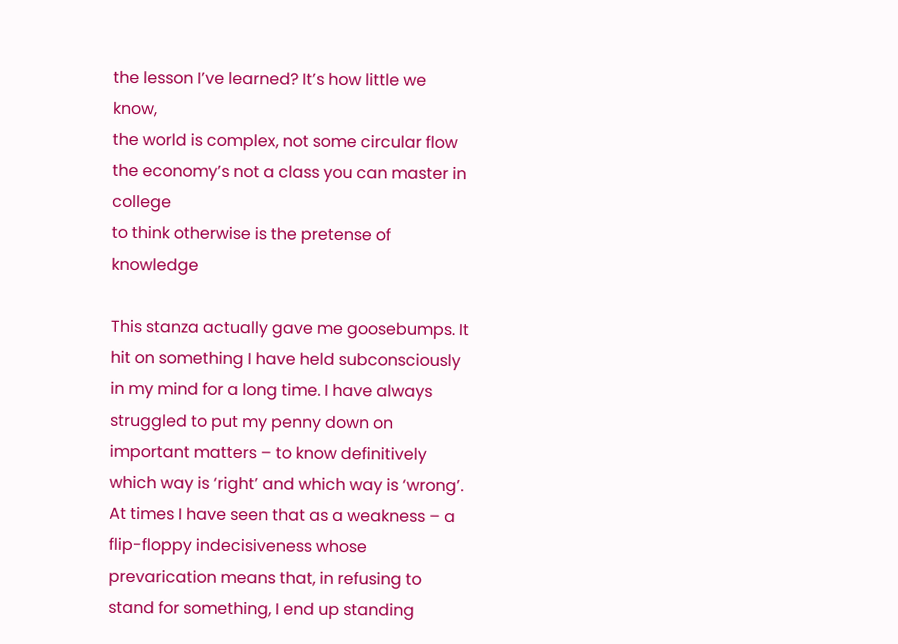the lesson I’ve learned? It’s how little we know,
the world is complex, not some circular flow
the economy’s not a class you can master in college
to think otherwise is the pretense of knowledge

This stanza actually gave me goosebumps. It hit on something I have held subconsciously in my mind for a long time. I have always struggled to put my penny down on important matters – to know definitively which way is ‘right’ and which way is ‘wrong’. At times I have seen that as a weakness – a flip-floppy indecisiveness whose prevarication means that, in refusing to stand for something, I end up standing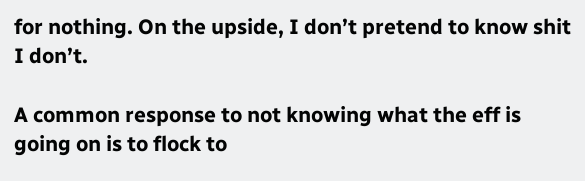for nothing. On the upside, I don’t pretend to know shit I don’t.

A common response to not knowing what the eff is going on is to flock to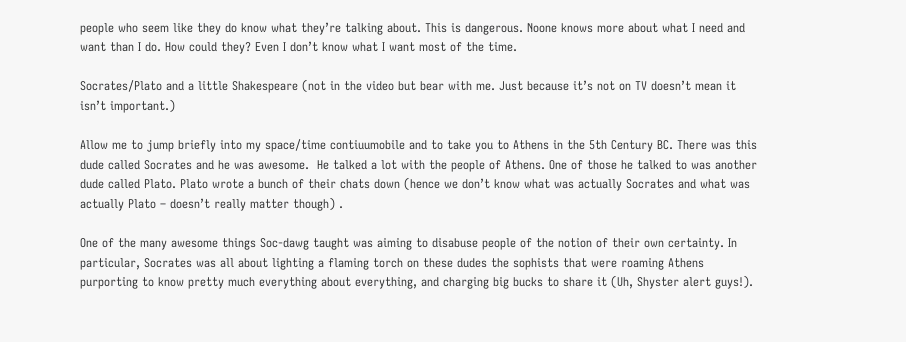people who seem like they do know what they’re talking about. This is dangerous. Noone knows more about what I need and want than I do. How could they? Even I don’t know what I want most of the time.

Socrates/Plato and a little Shakespeare (not in the video but bear with me. Just because it’s not on TV doesn’t mean it isn’t important.)

Allow me to jump briefly into my space/time contiuumobile and to take you to Athens in the 5th Century BC. There was this dude called Socrates and he was awesome.  He talked a lot with the people of Athens. One of those he talked to was another dude called Plato. Plato wrote a bunch of their chats down (hence we don’t know what was actually Socrates and what was actually Plato – doesn’t really matter though) .

One of the many awesome things Soc-dawg taught was aiming to disabuse people of the notion of their own certainty. In particular, Socrates was all about lighting a flaming torch on these dudes the sophists that were roaming Athens purporting to know pretty much everything about everything, and charging big bucks to share it (Uh, Shyster alert guys!).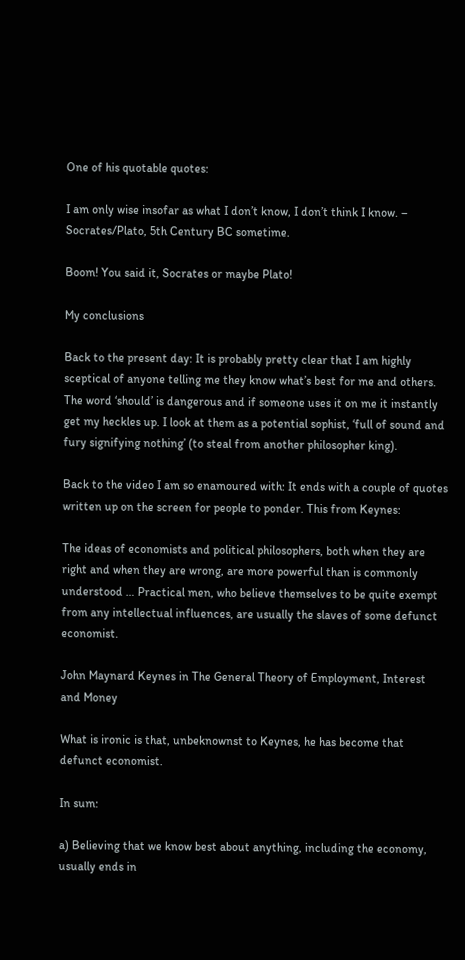One of his quotable quotes:

I am only wise insofar as what I don’t know, I don’t think I know. – Socrates/Plato, 5th Century BC sometime.

Boom! You said it, Socrates or maybe Plato!

My conclusions

Back to the present day: It is probably pretty clear that I am highly sceptical of anyone telling me they know what’s best for me and others. The word ‘should’ is dangerous and if someone uses it on me it instantly get my heckles up. I look at them as a potential sophist, ‘full of sound and fury signifying nothing’ (to steal from another philosopher king).

Back to the video I am so enamoured with: It ends with a couple of quotes written up on the screen for people to ponder. This from Keynes:

The ideas of economists and political philosophers, both when they are right and when they are wrong, are more powerful than is commonly understood … Practical men, who believe themselves to be quite exempt from any intellectual influences, are usually the slaves of some defunct economist.

John Maynard Keynes in The General Theory of Employment, Interest and Money

What is ironic is that, unbeknownst to Keynes, he has become that defunct economist.

In sum:

a) Believing that we know best about anything, including the economy, usually ends in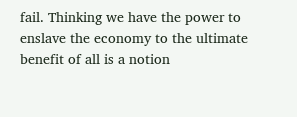fail. Thinking we have the power to enslave the economy to the ultimate benefit of all is a notion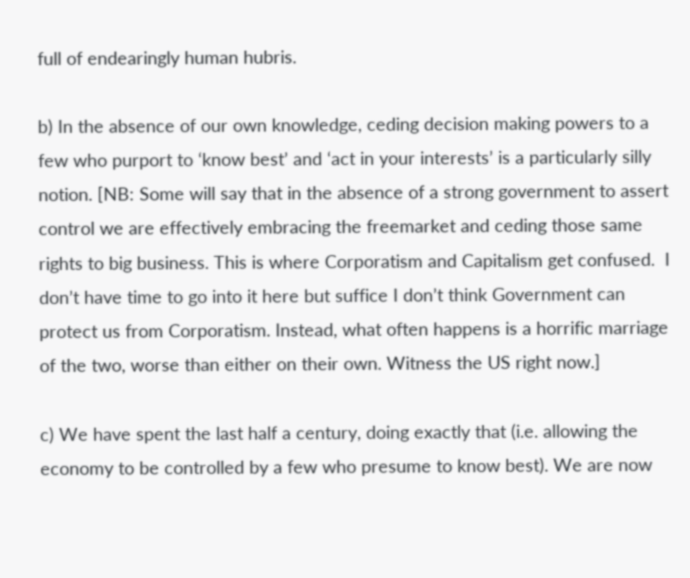full of endearingly human hubris.

b) In the absence of our own knowledge, ceding decision making powers to a few who purport to ‘know best’ and ‘act in your interests’ is a particularly silly notion. [NB: Some will say that in the absence of a strong government to assert control we are effectively embracing the freemarket and ceding those same rights to big business. This is where Corporatism and Capitalism get confused.  I don’t have time to go into it here but suffice I don’t think Government can protect us from Corporatism. Instead, what often happens is a horrific marriage of the two, worse than either on their own. Witness the US right now.]

c) We have spent the last half a century, doing exactly that (i.e. allowing the economy to be controlled by a few who presume to know best). We are now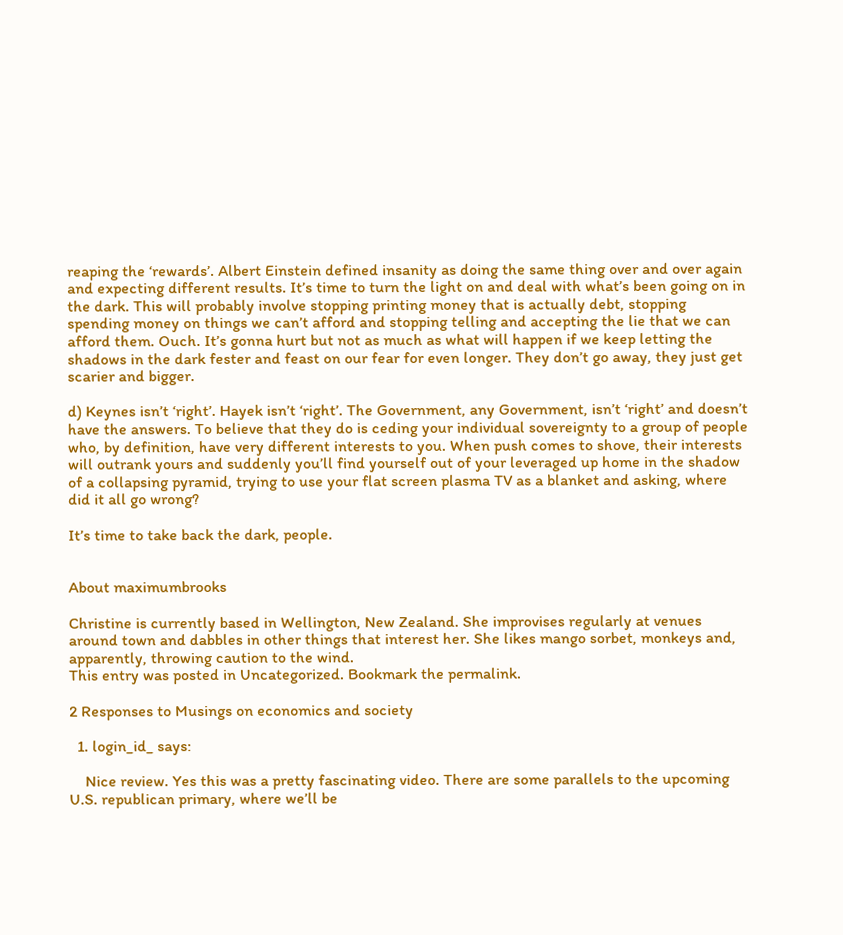reaping the ‘rewards’. Albert Einstein defined insanity as doing the same thing over and over again and expecting different results. It’s time to turn the light on and deal with what’s been going on in the dark. This will probably involve stopping printing money that is actually debt, stopping spending money on things we can’t afford and stopping telling and accepting the lie that we can afford them. Ouch. It’s gonna hurt but not as much as what will happen if we keep letting the shadows in the dark fester and feast on our fear for even longer. They don’t go away, they just get scarier and bigger.

d) Keynes isn’t ‘right’. Hayek isn’t ‘right’. The Government, any Government, isn’t ‘right’ and doesn’t have the answers. To believe that they do is ceding your individual sovereignty to a group of people who, by definition, have very different interests to you. When push comes to shove, their interests will outrank yours and suddenly you’ll find yourself out of your leveraged up home in the shadow of a collapsing pyramid, trying to use your flat screen plasma TV as a blanket and asking, where did it all go wrong?

It’s time to take back the dark, people.


About maximumbrooks

Christine is currently based in Wellington, New Zealand. She improvises regularly at venues around town and dabbles in other things that interest her. She likes mango sorbet, monkeys and, apparently, throwing caution to the wind.
This entry was posted in Uncategorized. Bookmark the permalink.

2 Responses to Musings on economics and society

  1. login_id_ says:

    Nice review. Yes this was a pretty fascinating video. There are some parallels to the upcoming U.S. republican primary, where we’ll be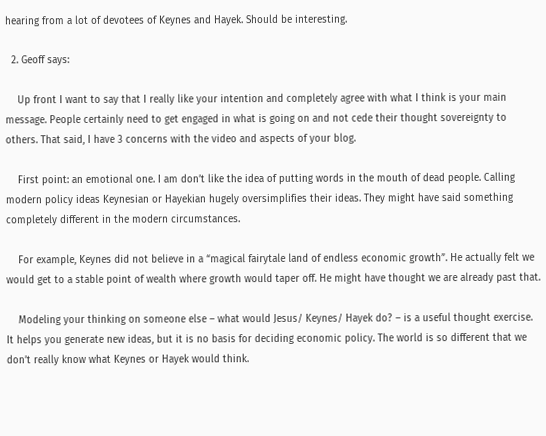hearing from a lot of devotees of Keynes and Hayek. Should be interesting.

  2. Geoff says:

    Up front I want to say that I really like your intention and completely agree with what I think is your main message. People certainly need to get engaged in what is going on and not cede their thought sovereignty to others. That said, I have 3 concerns with the video and aspects of your blog.

    First point: an emotional one. I am don’t like the idea of putting words in the mouth of dead people. Calling modern policy ideas Keynesian or Hayekian hugely oversimplifies their ideas. They might have said something completely different in the modern circumstances.

    For example, Keynes did not believe in a “magical fairytale land of endless economic growth”. He actually felt we would get to a stable point of wealth where growth would taper off. He might have thought we are already past that.

    Modeling your thinking on someone else – what would Jesus/ Keynes/ Hayek do? – is a useful thought exercise. It helps you generate new ideas, but it is no basis for deciding economic policy. The world is so different that we don’t really know what Keynes or Hayek would think.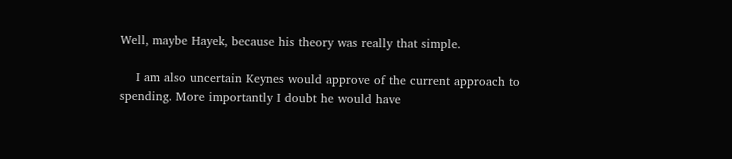Well, maybe Hayek, because his theory was really that simple.

    I am also uncertain Keynes would approve of the current approach to spending. More importantly I doubt he would have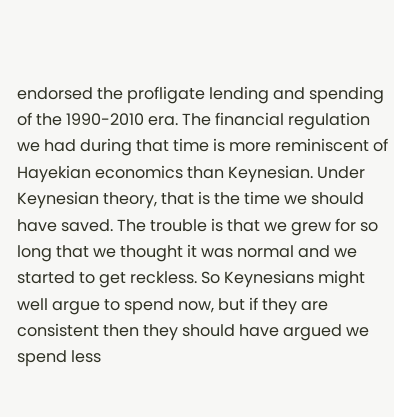endorsed the profligate lending and spending of the 1990-2010 era. The financial regulation we had during that time is more reminiscent of Hayekian economics than Keynesian. Under Keynesian theory, that is the time we should have saved. The trouble is that we grew for so long that we thought it was normal and we started to get reckless. So Keynesians might well argue to spend now, but if they are consistent then they should have argued we spend less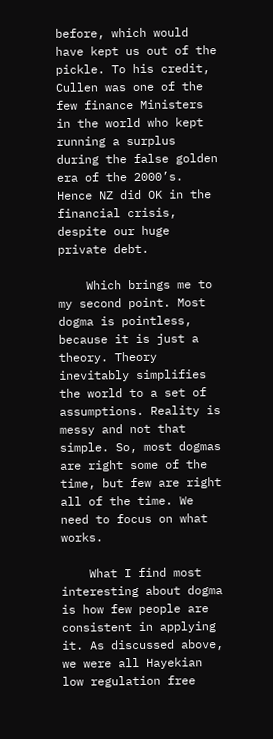before, which would have kept us out of the pickle. To his credit, Cullen was one of the few finance Ministers in the world who kept running a surplus during the false golden era of the 2000’s. Hence NZ did OK in the financial crisis, despite our huge private debt.

    Which brings me to my second point. Most dogma is pointless, because it is just a theory. Theory inevitably simplifies the world to a set of assumptions. Reality is messy and not that simple. So, most dogmas are right some of the time, but few are right all of the time. We need to focus on what works.

    What I find most interesting about dogma is how few people are consistent in applying it. As discussed above, we were all Hayekian low regulation free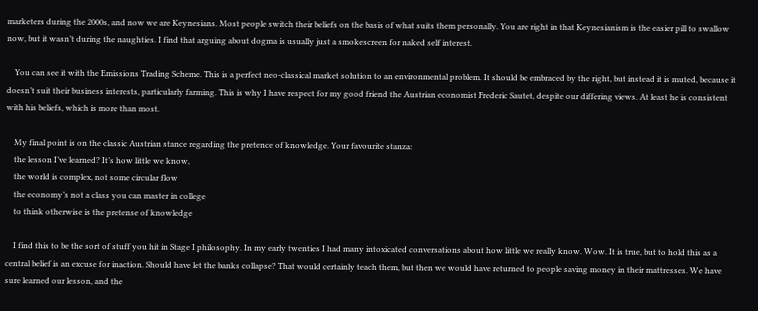marketers during the 2000s, and now we are Keynesians. Most people switch their beliefs on the basis of what suits them personally. You are right in that Keynesianism is the easier pill to swallow now, but it wasn’t during the naughties. I find that arguing about dogma is usually just a smokescreen for naked self interest.

    You can see it with the Emissions Trading Scheme. This is a perfect neo-classical market solution to an environmental problem. It should be embraced by the right, but instead it is muted, because it doesn’t suit their business interests, particularly farming. This is why I have respect for my good friend the Austrian economist Frederic Sautet, despite our differing views. At least he is consistent with his beliefs, which is more than most.

    My final point is on the classic Austrian stance regarding the pretence of knowledge. Your favourite stanza:
    the lesson I’ve learned? It’s how little we know,
    the world is complex, not some circular flow
    the economy’s not a class you can master in college
    to think otherwise is the pretense of knowledge

    I find this to be the sort of stuff you hit in Stage I philosophy. In my early twenties I had many intoxicated conversations about how little we really know. Wow. It is true, but to hold this as a central belief is an excuse for inaction. Should have let the banks collapse? That would certainly teach them, but then we would have returned to people saving money in their mattresses. We have sure learned our lesson, and the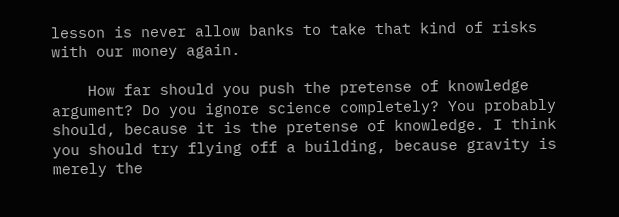lesson is never allow banks to take that kind of risks with our money again.

    How far should you push the pretense of knowledge argument? Do you ignore science completely? You probably should, because it is the pretense of knowledge. I think you should try flying off a building, because gravity is merely the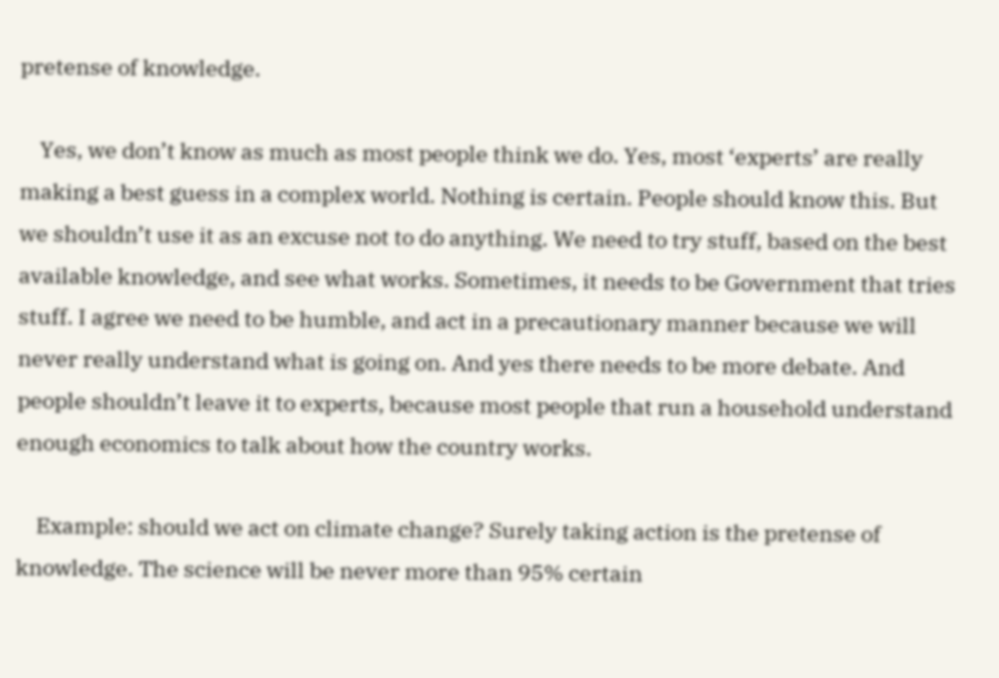pretense of knowledge.

    Yes, we don’t know as much as most people think we do. Yes, most ‘experts’ are really making a best guess in a complex world. Nothing is certain. People should know this. But we shouldn’t use it as an excuse not to do anything. We need to try stuff, based on the best available knowledge, and see what works. Sometimes, it needs to be Government that tries stuff. I agree we need to be humble, and act in a precautionary manner because we will never really understand what is going on. And yes there needs to be more debate. And people shouldn’t leave it to experts, because most people that run a household understand enough economics to talk about how the country works.

    Example: should we act on climate change? Surely taking action is the pretense of knowledge. The science will be never more than 95% certain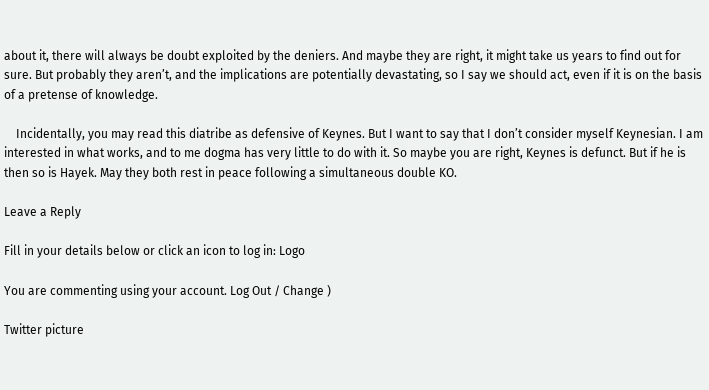about it, there will always be doubt exploited by the deniers. And maybe they are right, it might take us years to find out for sure. But probably they aren’t, and the implications are potentially devastating, so I say we should act, even if it is on the basis of a pretense of knowledge.

    Incidentally, you may read this diatribe as defensive of Keynes. But I want to say that I don’t consider myself Keynesian. I am interested in what works, and to me dogma has very little to do with it. So maybe you are right, Keynes is defunct. But if he is then so is Hayek. May they both rest in peace following a simultaneous double KO.

Leave a Reply

Fill in your details below or click an icon to log in: Logo

You are commenting using your account. Log Out / Change )

Twitter picture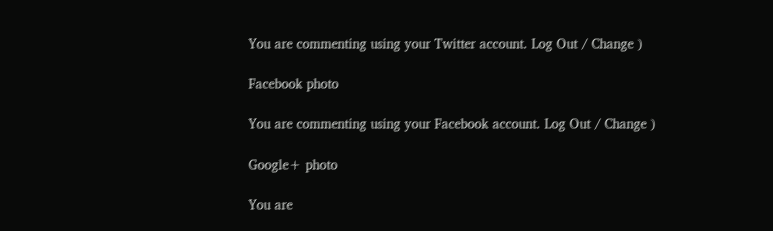You are commenting using your Twitter account. Log Out / Change )

Facebook photo

You are commenting using your Facebook account. Log Out / Change )

Google+ photo

You are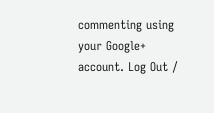commenting using your Google+ account. Log Out /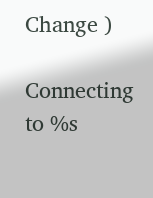Change )

Connecting to %s